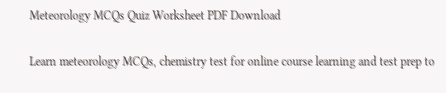Meteorology MCQs Quiz Worksheet PDF Download

Learn meteorology MCQs, chemistry test for online course learning and test prep to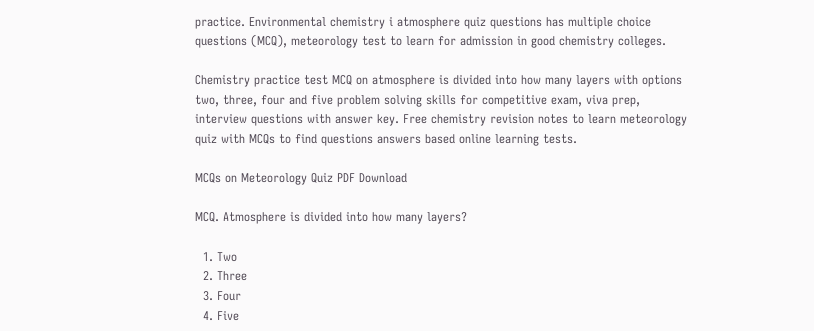practice. Environmental chemistry i atmosphere quiz questions has multiple choice questions (MCQ), meteorology test to learn for admission in good chemistry colleges.

Chemistry practice test MCQ on atmosphere is divided into how many layers with options two, three, four and five problem solving skills for competitive exam, viva prep, interview questions with answer key. Free chemistry revision notes to learn meteorology quiz with MCQs to find questions answers based online learning tests.

MCQs on Meteorology Quiz PDF Download

MCQ. Atmosphere is divided into how many layers?

  1. Two
  2. Three
  3. Four
  4. Five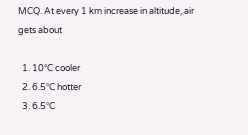MCQ. At every 1 km increase in altitude, air gets about

  1. 10°C cooler
  2. 6.5°C hotter
  3. 6.5°C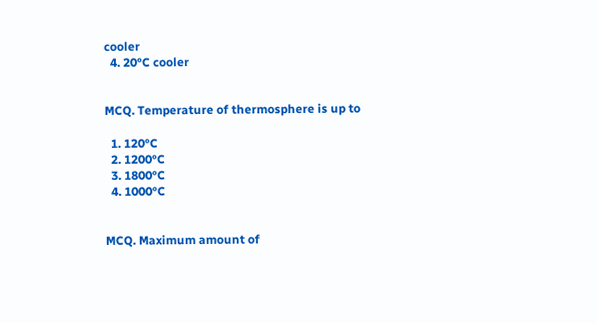cooler
  4. 20°C cooler


MCQ. Temperature of thermosphere is up to

  1. 120°C
  2. 1200°C
  3. 1800°C
  4. 1000°C


MCQ. Maximum amount of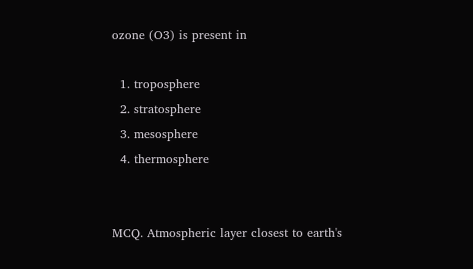ozone (O3) is present in

  1. troposphere
  2. stratosphere
  3. mesosphere
  4. thermosphere


MCQ. Atmospheric layer closest to earth's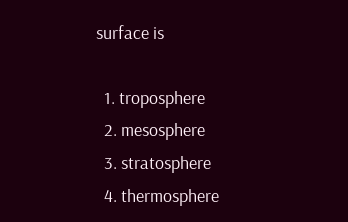surface is

  1. troposphere
  2. mesosphere
  3. stratosphere
  4. thermosphere